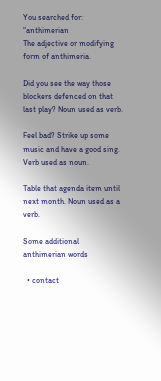You searched for: “anthimerian
The adjective or modifying form of anthimeria.

Did you see the way those blockers defenced on that last play? Noun used as verb.

Feel bad? Strike up some music and have a good sing. Verb used as noun.

Table that agenda item until next month. Noun used as a verb.

Some additional anthimerian words

  • contact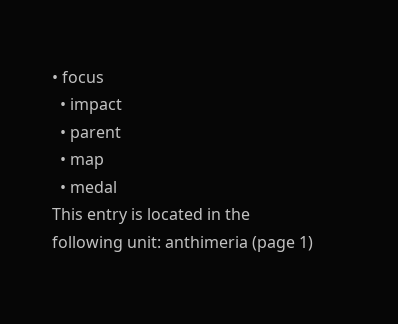• focus
  • impact
  • parent
  • map
  • medal
This entry is located in the following unit: anthimeria (page 1)